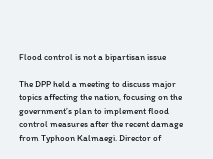Flood control is not a bipartisan issue

The DPP held a meeting to discuss major topics affecting the nation, focusing on the government’s plan to implement flood control measures after the recent damage from Typhoon Kalmaegi. Director of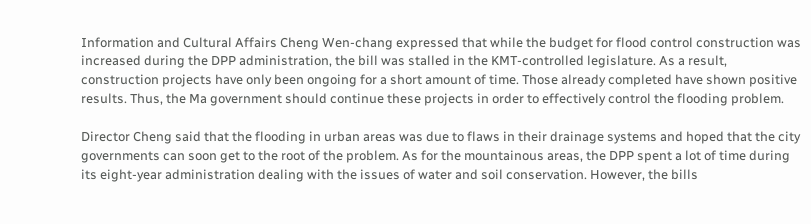Information and Cultural Affairs Cheng Wen-chang expressed that while the budget for flood control construction was increased during the DPP administration, the bill was stalled in the KMT-controlled legislature. As a result, construction projects have only been ongoing for a short amount of time. Those already completed have shown positive results. Thus, the Ma government should continue these projects in order to effectively control the flooding problem.

Director Cheng said that the flooding in urban areas was due to flaws in their drainage systems and hoped that the city governments can soon get to the root of the problem. As for the mountainous areas, the DPP spent a lot of time during its eight-year administration dealing with the issues of water and soil conservation. However, the bills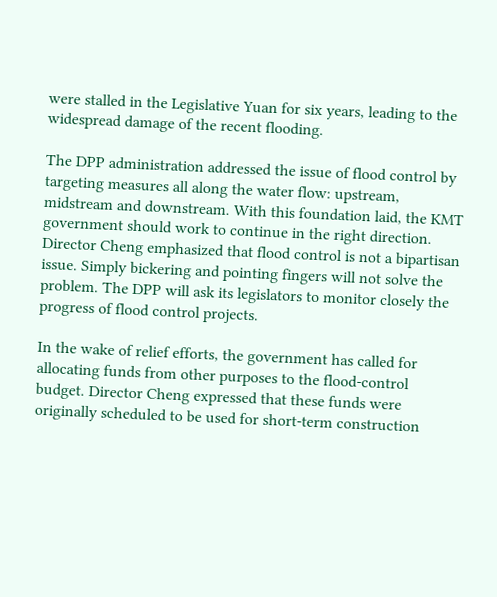were stalled in the Legislative Yuan for six years, leading to the widespread damage of the recent flooding.

The DPP administration addressed the issue of flood control by targeting measures all along the water flow: upstream, midstream and downstream. With this foundation laid, the KMT government should work to continue in the right direction. Director Cheng emphasized that flood control is not a bipartisan issue. Simply bickering and pointing fingers will not solve the problem. The DPP will ask its legislators to monitor closely the progress of flood control projects.

In the wake of relief efforts, the government has called for allocating funds from other purposes to the flood-control budget. Director Cheng expressed that these funds were originally scheduled to be used for short-term construction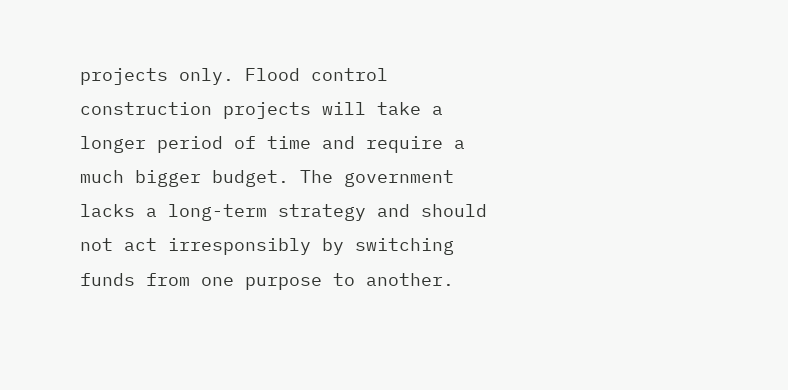projects only. Flood control construction projects will take a longer period of time and require a much bigger budget. The government lacks a long-term strategy and should not act irresponsibly by switching funds from one purpose to another.